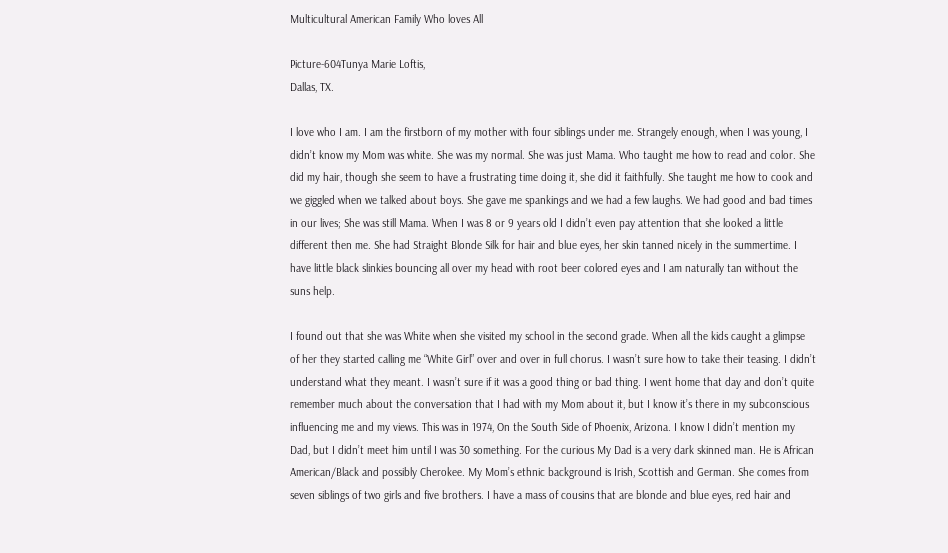Multicultural American Family Who loves All

Picture-604Tunya Marie Loftis,
Dallas, TX.

I love who I am. I am the firstborn of my mother with four siblings under me. Strangely enough, when I was young, I didn’t know my Mom was white. She was my normal. She was just Mama. Who taught me how to read and color. She did my hair, though she seem to have a frustrating time doing it, she did it faithfully. She taught me how to cook and we giggled when we talked about boys. She gave me spankings and we had a few laughs. We had good and bad times in our lives; She was still Mama. When I was 8 or 9 years old I didn’t even pay attention that she looked a little different then me. She had Straight Blonde Silk for hair and blue eyes, her skin tanned nicely in the summertime. I have little black slinkies bouncing all over my head with root beer colored eyes and I am naturally tan without the suns help.

I found out that she was White when she visited my school in the second grade. When all the kids caught a glimpse of her they started calling me “White Girl” over and over in full chorus. I wasn’t sure how to take their teasing. I didn’t understand what they meant. I wasn’t sure if it was a good thing or bad thing. I went home that day and don’t quite remember much about the conversation that I had with my Mom about it, but I know it’s there in my subconscious influencing me and my views. This was in 1974, On the South Side of Phoenix, Arizona. I know I didn’t mention my Dad, but I didn’t meet him until I was 30 something. For the curious My Dad is a very dark skinned man. He is African American/Black and possibly Cherokee. My Mom’s ethnic background is Irish, Scottish and German. She comes from seven siblings of two girls and five brothers. I have a mass of cousins that are blonde and blue eyes, red hair and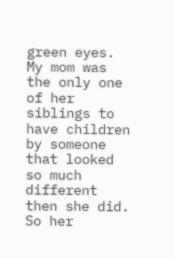green eyes. My mom was the only one of her siblings to have children by someone that looked so much different then she did. So her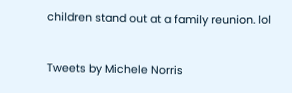children stand out at a family reunion. lol


Tweets by Michele Norris